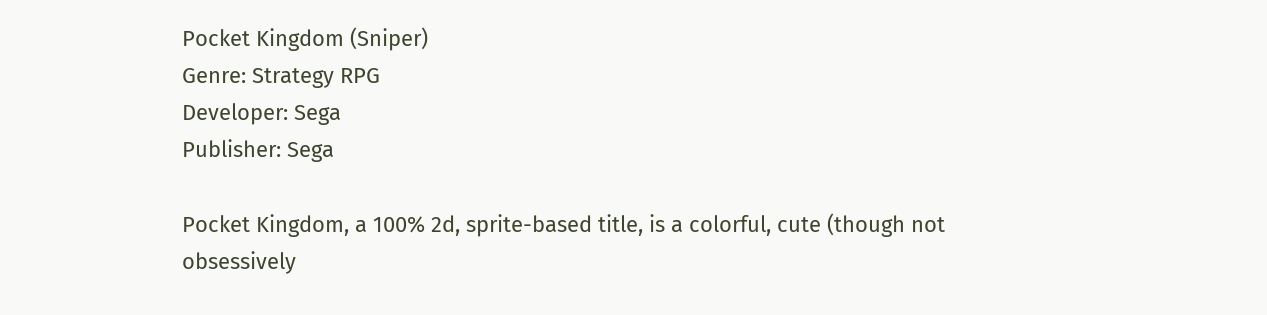Pocket Kingdom (Sniper)
Genre: Strategy RPG
Developer: Sega
Publisher: Sega

Pocket Kingdom, a 100% 2d, sprite-based title, is a colorful, cute (though not obsessively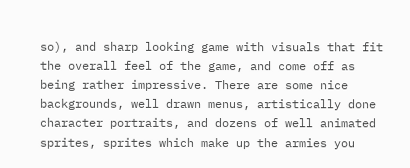so), and sharp looking game with visuals that fit the overall feel of the game, and come off as being rather impressive. There are some nice backgrounds, well drawn menus, artistically done character portraits, and dozens of well animated sprites, sprites which make up the armies you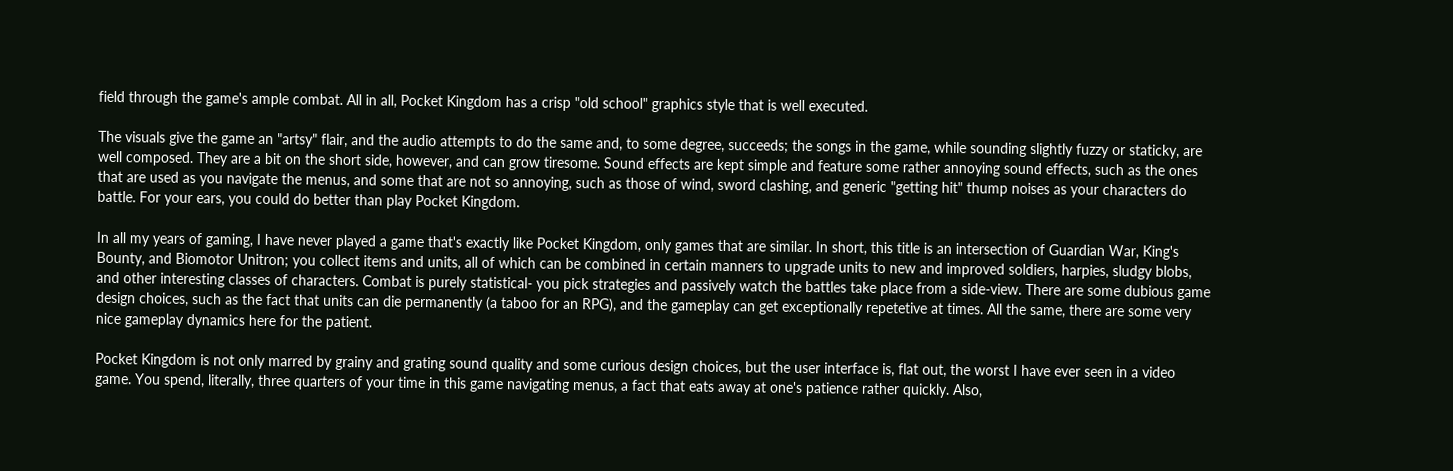field through the game's ample combat. All in all, Pocket Kingdom has a crisp "old school" graphics style that is well executed.

The visuals give the game an "artsy" flair, and the audio attempts to do the same and, to some degree, succeeds; the songs in the game, while sounding slightly fuzzy or staticky, are well composed. They are a bit on the short side, however, and can grow tiresome. Sound effects are kept simple and feature some rather annoying sound effects, such as the ones that are used as you navigate the menus, and some that are not so annoying, such as those of wind, sword clashing, and generic "getting hit" thump noises as your characters do battle. For your ears, you could do better than play Pocket Kingdom.

In all my years of gaming, I have never played a game that's exactly like Pocket Kingdom, only games that are similar. In short, this title is an intersection of Guardian War, King's Bounty, and Biomotor Unitron; you collect items and units, all of which can be combined in certain manners to upgrade units to new and improved soldiers, harpies, sludgy blobs, and other interesting classes of characters. Combat is purely statistical- you pick strategies and passively watch the battles take place from a side-view. There are some dubious game design choices, such as the fact that units can die permanently (a taboo for an RPG), and the gameplay can get exceptionally repetetive at times. All the same, there are some very nice gameplay dynamics here for the patient.

Pocket Kingdom is not only marred by grainy and grating sound quality and some curious design choices, but the user interface is, flat out, the worst I have ever seen in a video game. You spend, literally, three quarters of your time in this game navigating menus, a fact that eats away at one's patience rather quickly. Also,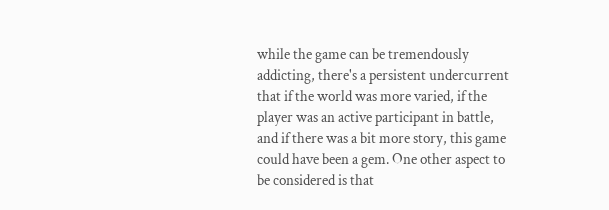while the game can be tremendously addicting, there's a persistent undercurrent that if the world was more varied, if the player was an active participant in battle, and if there was a bit more story, this game could have been a gem. One other aspect to be considered is that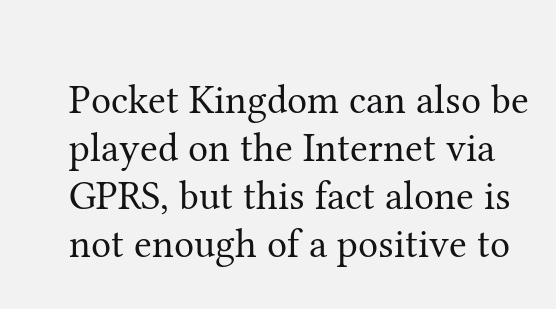Pocket Kingdom can also be played on the Internet via GPRS, but this fact alone is not enough of a positive to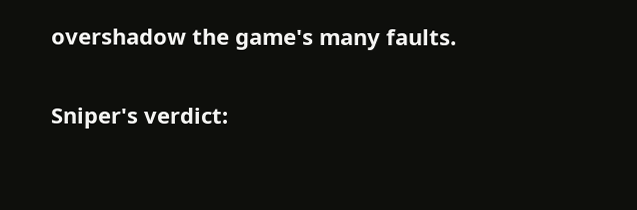overshadow the game's many faults.

Sniper's verdict: